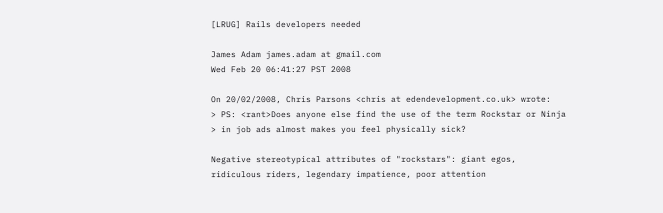[LRUG] Rails developers needed

James Adam james.adam at gmail.com
Wed Feb 20 06:41:27 PST 2008

On 20/02/2008, Chris Parsons <chris at edendevelopment.co.uk> wrote:
> PS: <rant>Does anyone else find the use of the term Rockstar or Ninja
> in job ads almost makes you feel physically sick?

Negative stereotypical attributes of "rockstars": giant egos,
ridiculous riders, legendary impatience, poor attention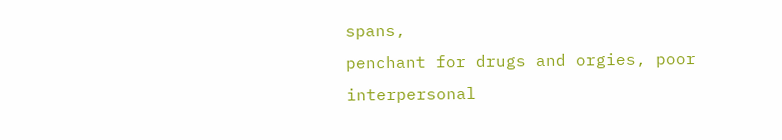spans,
penchant for drugs and orgies, poor interpersonal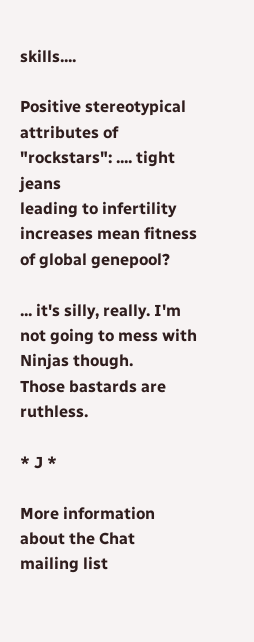skills....

Positive stereotypical attributes of "rockstars": .... tight jeans
leading to infertility increases mean fitness of global genepool?

... it's silly, really. I'm not going to mess with Ninjas though.
Those bastards are ruthless.

* J *

More information about the Chat mailing list